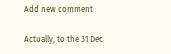Add new comment

Actually, to the 31 Dec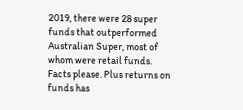2019, there were 28 super funds that outperformed Australian Super, most of whom were retail funds. Facts please. Plus returns on funds has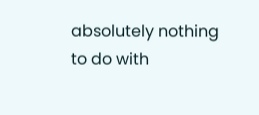absolutely nothing to do with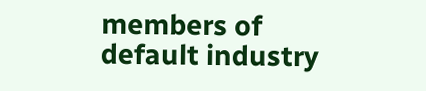members of default industry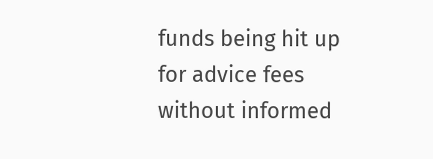funds being hit up for advice fees without informed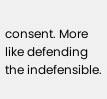consent. More like defending the indefensible.